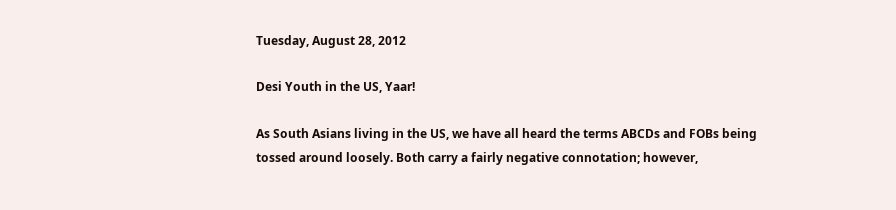Tuesday, August 28, 2012

Desi Youth in the US, Yaar!

As South Asians living in the US, we have all heard the terms ABCDs and FOBs being tossed around loosely. Both carry a fairly negative connotation; however,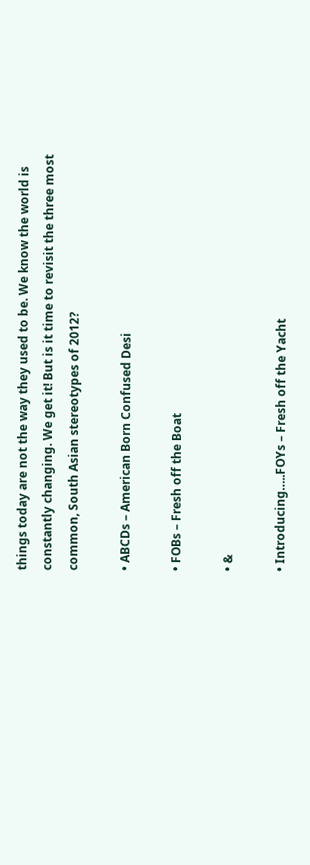things today are not the way they used to be. We know the world is constantly changing. We get it! But is it time to revisit the three most common, South Asian stereotypes of 2012?

• ABCDs – American Born Confused Desi

• FOBs – Fresh off the Boat

• &

• Introducing…..FOYs – Fresh off the Yacht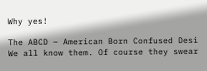Why yes!

The ABCD – American Born Confused Desi
We all know them. Of course they swear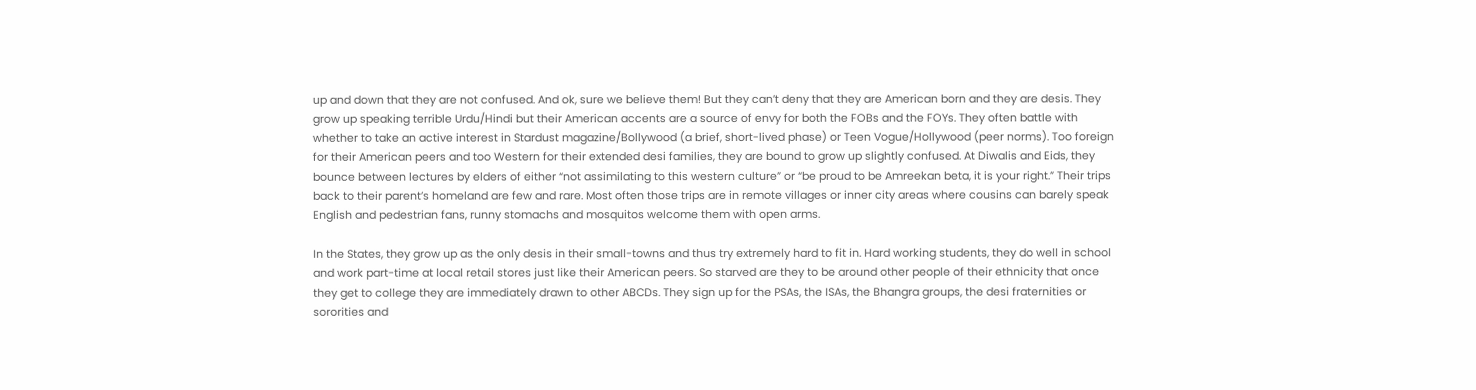up and down that they are not confused. And ok, sure we believe them! But they can’t deny that they are American born and they are desis. They grow up speaking terrible Urdu/Hindi but their American accents are a source of envy for both the FOBs and the FOYs. They often battle with whether to take an active interest in Stardust magazine/Bollywood (a brief, short-lived phase) or Teen Vogue/Hollywood (peer norms). Too foreign for their American peers and too Western for their extended desi families, they are bound to grow up slightly confused. At Diwalis and Eids, they bounce between lectures by elders of either “not assimilating to this western culture” or “be proud to be Amreekan beta, it is your right.” Their trips back to their parent’s homeland are few and rare. Most often those trips are in remote villages or inner city areas where cousins can barely speak English and pedestrian fans, runny stomachs and mosquitos welcome them with open arms.

In the States, they grow up as the only desis in their small-towns and thus try extremely hard to fit in. Hard working students, they do well in school and work part-time at local retail stores just like their American peers. So starved are they to be around other people of their ethnicity that once they get to college they are immediately drawn to other ABCDs. They sign up for the PSAs, the ISAs, the Bhangra groups, the desi fraternities or sororities and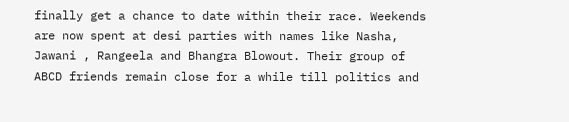finally get a chance to date within their race. Weekends are now spent at desi parties with names like Nasha, Jawani , Rangeela and Bhangra Blowout. Their group of ABCD friends remain close for a while till politics and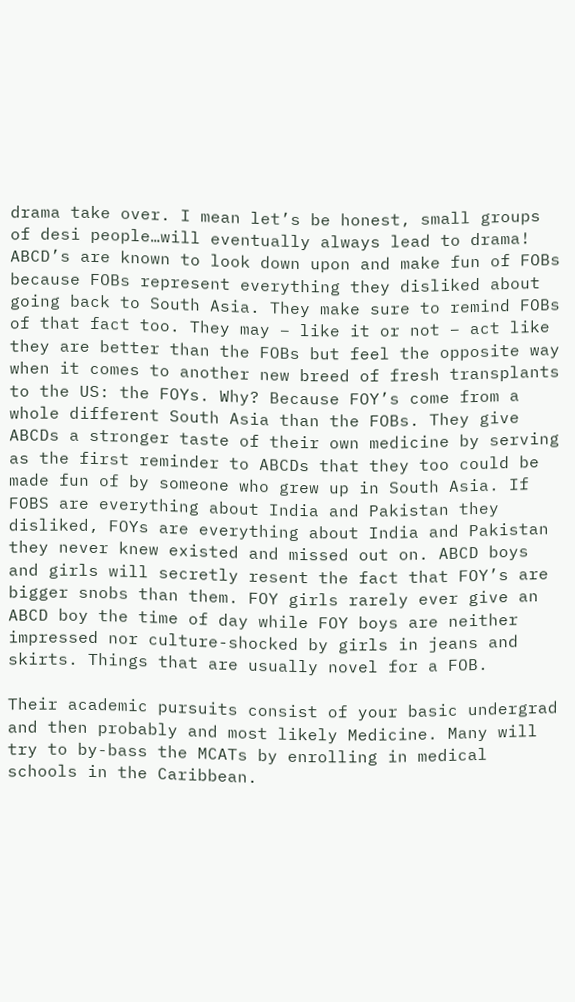drama take over. I mean let’s be honest, small groups of desi people…will eventually always lead to drama! ABCD’s are known to look down upon and make fun of FOBs because FOBs represent everything they disliked about going back to South Asia. They make sure to remind FOBs of that fact too. They may – like it or not – act like they are better than the FOBs but feel the opposite way when it comes to another new breed of fresh transplants to the US: the FOYs. Why? Because FOY’s come from a whole different South Asia than the FOBs. They give ABCDs a stronger taste of their own medicine by serving as the first reminder to ABCDs that they too could be made fun of by someone who grew up in South Asia. If FOBS are everything about India and Pakistan they disliked, FOYs are everything about India and Pakistan they never knew existed and missed out on. ABCD boys and girls will secretly resent the fact that FOY’s are bigger snobs than them. FOY girls rarely ever give an ABCD boy the time of day while FOY boys are neither impressed nor culture-shocked by girls in jeans and skirts. Things that are usually novel for a FOB.

Their academic pursuits consist of your basic undergrad and then probably and most likely Medicine. Many will try to by-bass the MCATs by enrolling in medical schools in the Caribbean.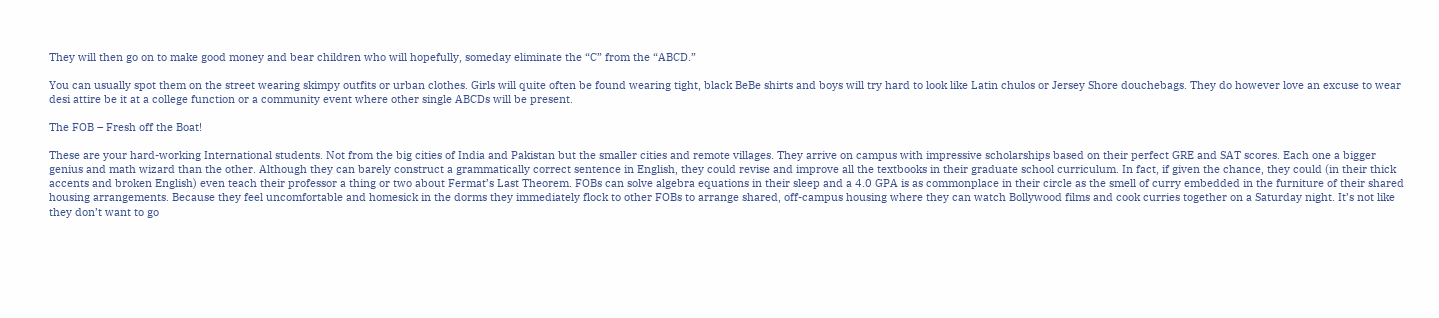They will then go on to make good money and bear children who will hopefully, someday eliminate the “C” from the “ABCD.”

You can usually spot them on the street wearing skimpy outfits or urban clothes. Girls will quite often be found wearing tight, black BeBe shirts and boys will try hard to look like Latin chulos or Jersey Shore douchebags. They do however love an excuse to wear desi attire be it at a college function or a community event where other single ABCDs will be present.

The FOB – Fresh off the Boat!

These are your hard-working International students. Not from the big cities of India and Pakistan but the smaller cities and remote villages. They arrive on campus with impressive scholarships based on their perfect GRE and SAT scores. Each one a bigger genius and math wizard than the other. Although they can barely construct a grammatically correct sentence in English, they could revise and improve all the textbooks in their graduate school curriculum. In fact, if given the chance, they could (in their thick accents and broken English) even teach their professor a thing or two about Fermat’s Last Theorem. FOBs can solve algebra equations in their sleep and a 4.0 GPA is as commonplace in their circle as the smell of curry embedded in the furniture of their shared housing arrangements. Because they feel uncomfortable and homesick in the dorms they immediately flock to other FOBs to arrange shared, off-campus housing where they can watch Bollywood films and cook curries together on a Saturday night. It’s not like they don’t want to go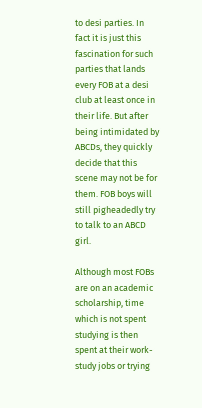to desi parties. In fact it is just this fascination for such parties that lands every FOB at a desi club at least once in their life. But after being intimidated by ABCDs, they quickly decide that this scene may not be for them. FOB boys will still pigheadedly try to talk to an ABCD girl.

Although most FOBs are on an academic scholarship, time which is not spent studying is then spent at their work-study jobs or trying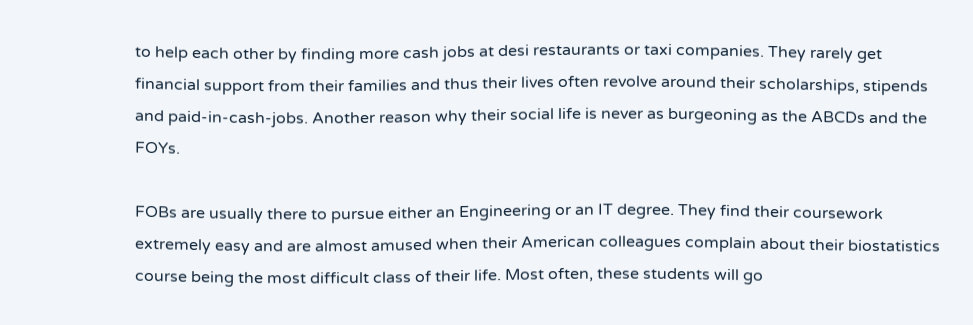to help each other by finding more cash jobs at desi restaurants or taxi companies. They rarely get financial support from their families and thus their lives often revolve around their scholarships, stipends and paid-in-cash-jobs. Another reason why their social life is never as burgeoning as the ABCDs and the FOYs.

FOBs are usually there to pursue either an Engineering or an IT degree. They find their coursework extremely easy and are almost amused when their American colleagues complain about their biostatistics course being the most difficult class of their life. Most often, these students will go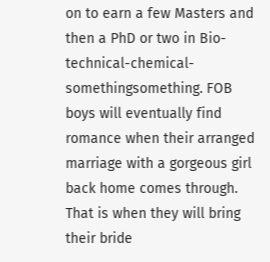on to earn a few Masters and then a PhD or two in Bio-technical-chemical-somethingsomething. FOB boys will eventually find romance when their arranged marriage with a gorgeous girl back home comes through. That is when they will bring their bride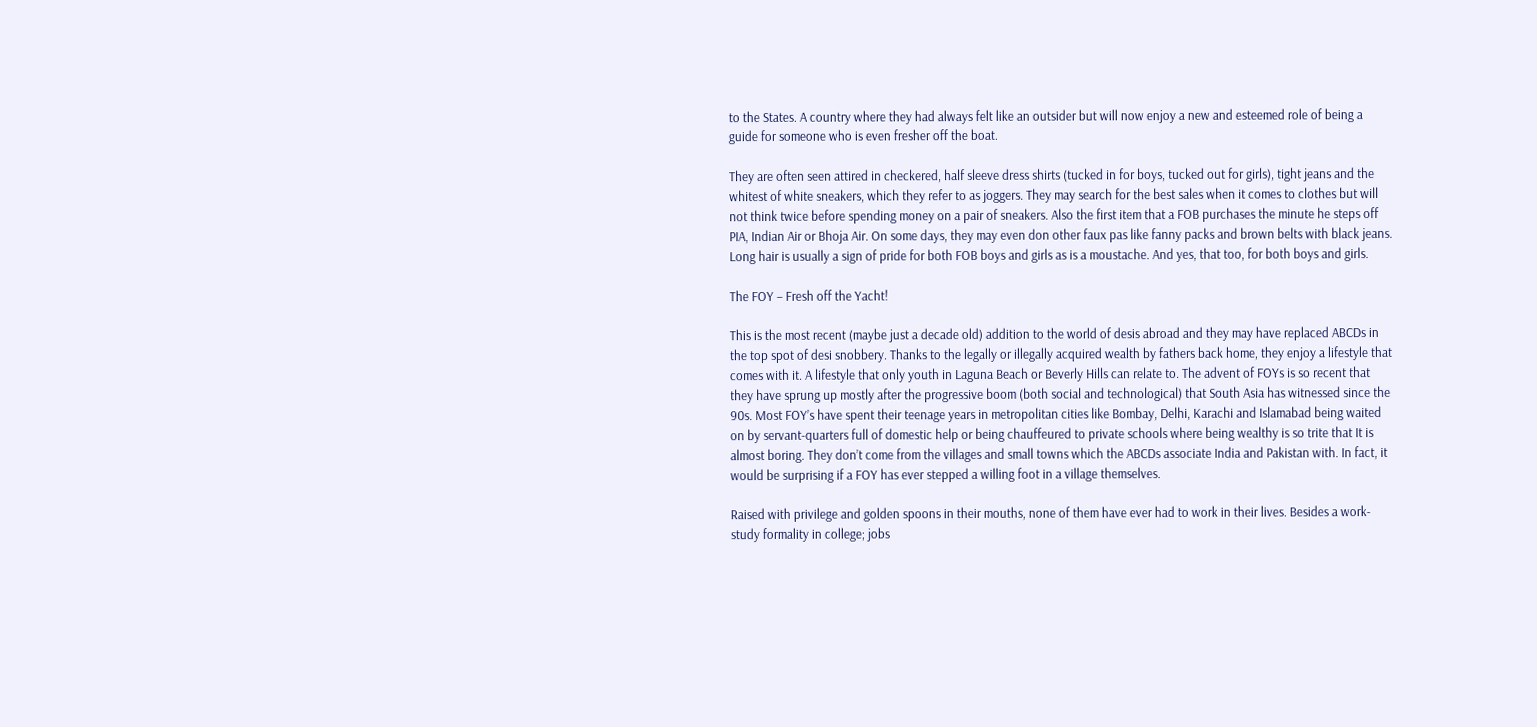to the States. A country where they had always felt like an outsider but will now enjoy a new and esteemed role of being a guide for someone who is even fresher off the boat.

They are often seen attired in checkered, half sleeve dress shirts (tucked in for boys, tucked out for girls), tight jeans and the whitest of white sneakers, which they refer to as joggers. They may search for the best sales when it comes to clothes but will not think twice before spending money on a pair of sneakers. Also the first item that a FOB purchases the minute he steps off PIA, Indian Air or Bhoja Air. On some days, they may even don other faux pas like fanny packs and brown belts with black jeans. Long hair is usually a sign of pride for both FOB boys and girls as is a moustache. And yes, that too, for both boys and girls.

The FOY – Fresh off the Yacht!

This is the most recent (maybe just a decade old) addition to the world of desis abroad and they may have replaced ABCDs in the top spot of desi snobbery. Thanks to the legally or illegally acquired wealth by fathers back home, they enjoy a lifestyle that comes with it. A lifestyle that only youth in Laguna Beach or Beverly Hills can relate to. The advent of FOYs is so recent that they have sprung up mostly after the progressive boom (both social and technological) that South Asia has witnessed since the 90s. Most FOY’s have spent their teenage years in metropolitan cities like Bombay, Delhi, Karachi and Islamabad being waited on by servant-quarters full of domestic help or being chauffeured to private schools where being wealthy is so trite that It is almost boring. They don’t come from the villages and small towns which the ABCDs associate India and Pakistan with. In fact, it would be surprising if a FOY has ever stepped a willing foot in a village themselves.

Raised with privilege and golden spoons in their mouths, none of them have ever had to work in their lives. Besides a work-study formality in college; jobs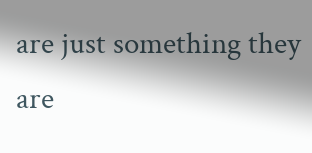are just something they are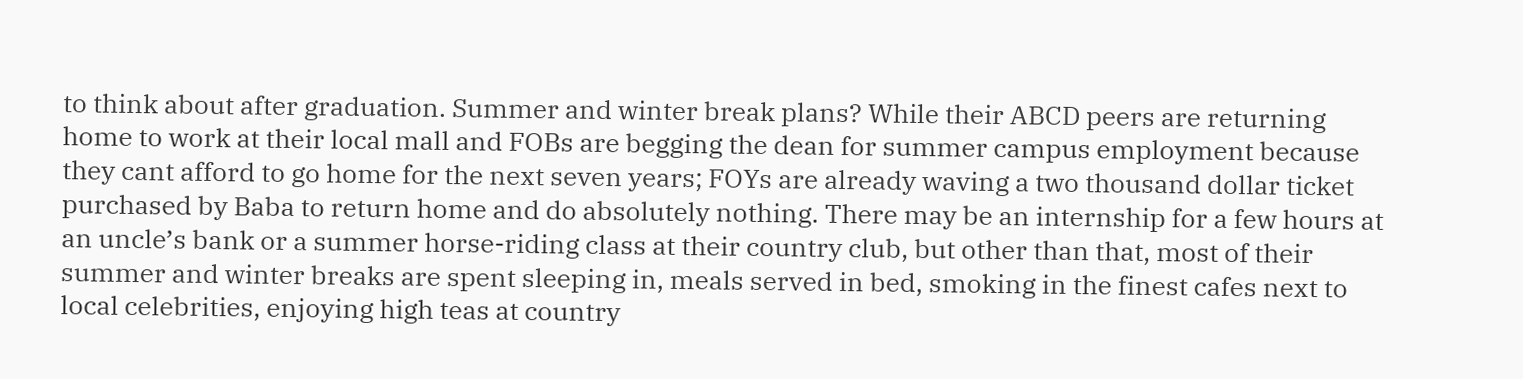to think about after graduation. Summer and winter break plans? While their ABCD peers are returning home to work at their local mall and FOBs are begging the dean for summer campus employment because they cant afford to go home for the next seven years; FOYs are already waving a two thousand dollar ticket purchased by Baba to return home and do absolutely nothing. There may be an internship for a few hours at an uncle’s bank or a summer horse-riding class at their country club, but other than that, most of their summer and winter breaks are spent sleeping in, meals served in bed, smoking in the finest cafes next to local celebrities, enjoying high teas at country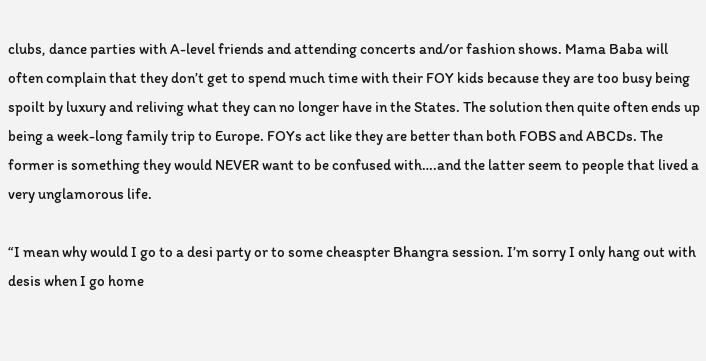clubs, dance parties with A-level friends and attending concerts and/or fashion shows. Mama Baba will often complain that they don’t get to spend much time with their FOY kids because they are too busy being spoilt by luxury and reliving what they can no longer have in the States. The solution then quite often ends up being a week-long family trip to Europe. FOYs act like they are better than both FOBS and ABCDs. The former is something they would NEVER want to be confused with….and the latter seem to people that lived a very unglamorous life.

“I mean why would I go to a desi party or to some cheaspter Bhangra session. I’m sorry I only hang out with desis when I go home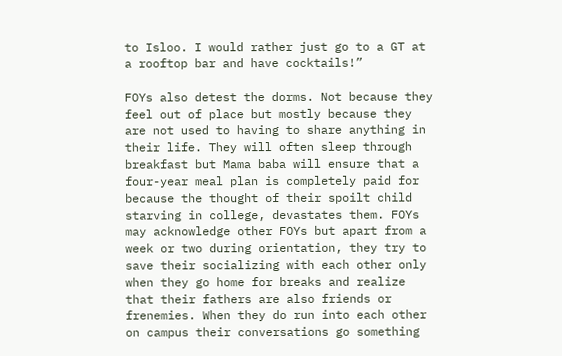to Isloo. I would rather just go to a GT at a rooftop bar and have cocktails!”

FOYs also detest the dorms. Not because they feel out of place but mostly because they are not used to having to share anything in their life. They will often sleep through breakfast but Mama baba will ensure that a four-year meal plan is completely paid for because the thought of their spoilt child starving in college, devastates them. FOYs may acknowledge other FOYs but apart from a week or two during orientation, they try to save their socializing with each other only when they go home for breaks and realize that their fathers are also friends or frenemies. When they do run into each other on campus their conversations go something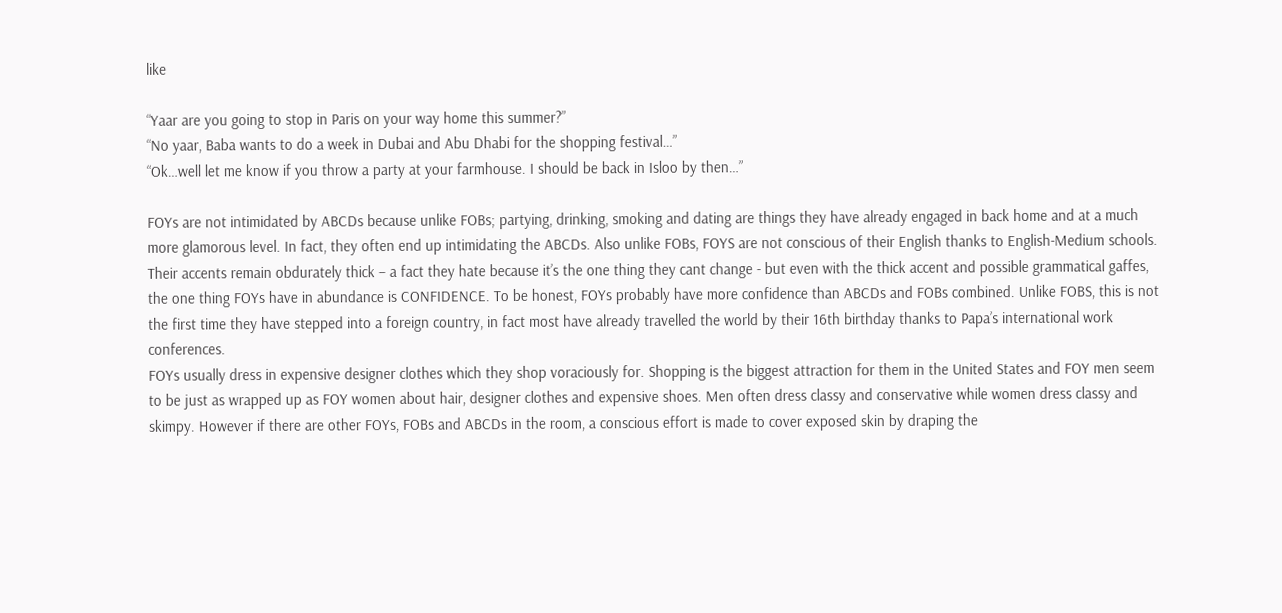like

“Yaar are you going to stop in Paris on your way home this summer?”
“No yaar, Baba wants to do a week in Dubai and Abu Dhabi for the shopping festival…”
“Ok…well let me know if you throw a party at your farmhouse. I should be back in Isloo by then…”

FOYs are not intimidated by ABCDs because unlike FOBs; partying, drinking, smoking and dating are things they have already engaged in back home and at a much more glamorous level. In fact, they often end up intimidating the ABCDs. Also unlike FOBs, FOYS are not conscious of their English thanks to English-Medium schools. Their accents remain obdurately thick – a fact they hate because it’s the one thing they cant change - but even with the thick accent and possible grammatical gaffes, the one thing FOYs have in abundance is CONFIDENCE. To be honest, FOYs probably have more confidence than ABCDs and FOBs combined. Unlike FOBS, this is not the first time they have stepped into a foreign country, in fact most have already travelled the world by their 16th birthday thanks to Papa’s international work conferences.
FOYs usually dress in expensive designer clothes which they shop voraciously for. Shopping is the biggest attraction for them in the United States and FOY men seem to be just as wrapped up as FOY women about hair, designer clothes and expensive shoes. Men often dress classy and conservative while women dress classy and skimpy. However if there are other FOYs, FOBs and ABCDs in the room, a conscious effort is made to cover exposed skin by draping the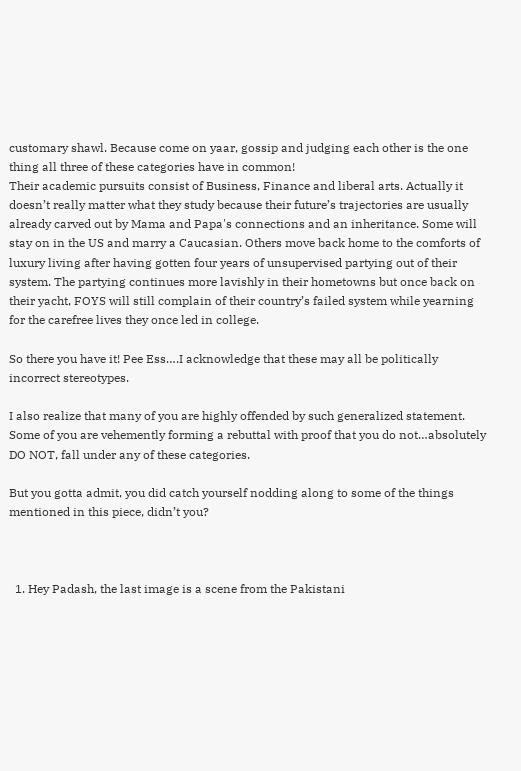customary shawl. Because come on yaar, gossip and judging each other is the one thing all three of these categories have in common!
Their academic pursuits consist of Business, Finance and liberal arts. Actually it doesn’t really matter what they study because their future’s trajectories are usually already carved out by Mama and Papa's connections and an inheritance. Some will stay on in the US and marry a Caucasian. Others move back home to the comforts of luxury living after having gotten four years of unsupervised partying out of their system. The partying continues more lavishly in their hometowns but once back on their yacht, FOYS will still complain of their country’s failed system while yearning for the carefree lives they once led in college.

So there you have it! Pee Ess….I acknowledge that these may all be politically incorrect stereotypes.

I also realize that many of you are highly offended by such generalized statement.
Some of you are vehemently forming a rebuttal with proof that you do not…absolutely DO NOT, fall under any of these categories.

But you gotta admit, you did catch yourself nodding along to some of the things mentioned in this piece, didn’t you?



  1. Hey Padash, the last image is a scene from the Pakistani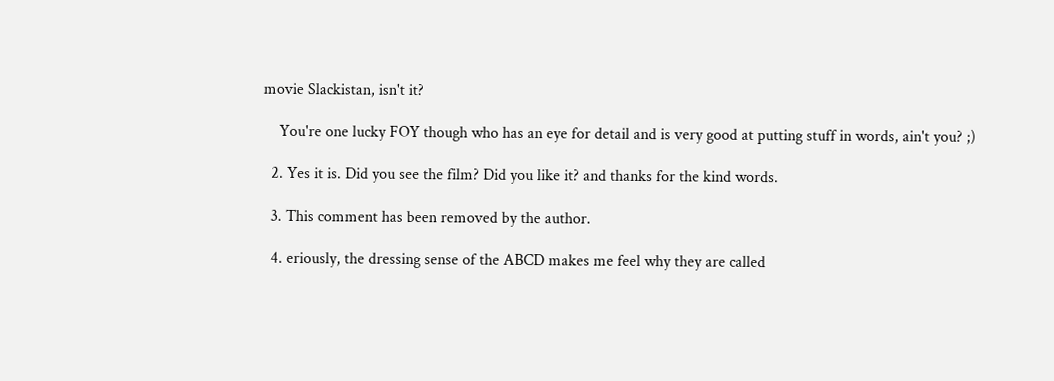movie Slackistan, isn't it?

    You're one lucky FOY though who has an eye for detail and is very good at putting stuff in words, ain't you? ;)

  2. Yes it is. Did you see the film? Did you like it? and thanks for the kind words.

  3. This comment has been removed by the author.

  4. eriously, the dressing sense of the ABCD makes me feel why they are called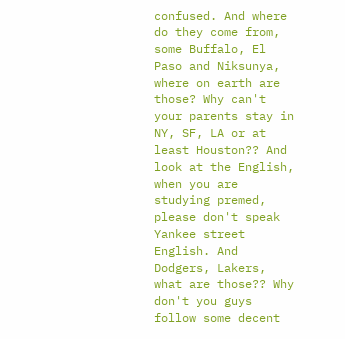confused. And where do they come from, some Buffalo, El Paso and Niksunya, where on earth are those? Why can't your parents stay in NY, SF, LA or at least Houston?? And look at the English, when you are studying premed, please don't speak Yankee street English. And Dodgers, Lakers, what are those?? Why don't you guys follow some decent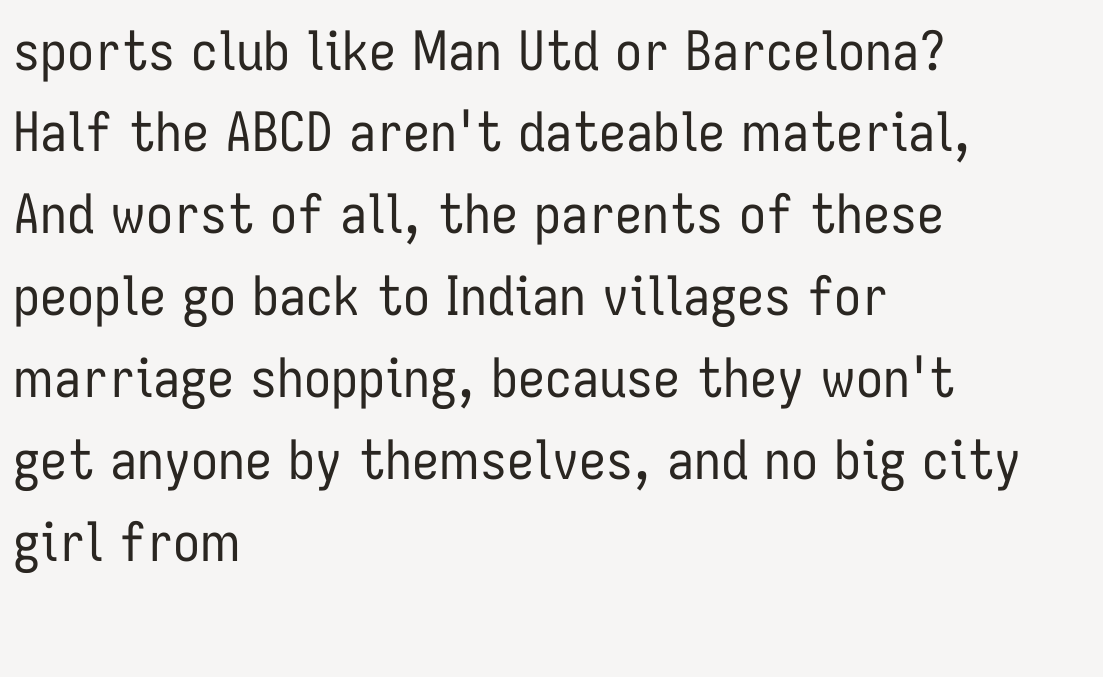sports club like Man Utd or Barcelona? Half the ABCD aren't dateable material, And worst of all, the parents of these people go back to Indian villages for marriage shopping, because they won't get anyone by themselves, and no big city girl from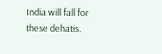India will fall for these dehatis.